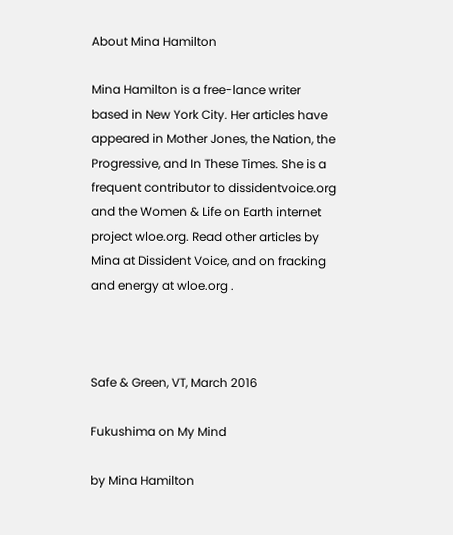About Mina Hamilton

Mina Hamilton is a free-lance writer based in New York City. Her articles have appeared in Mother Jones, the Nation, the Progressive, and In These Times. She is a frequent contributor to dissidentvoice.org and the Women & Life on Earth internet project wloe.org. Read other articles by Mina at Dissident Voice, and on fracking and energy at wloe.org .



Safe & Green, VT, March 2016

Fukushima on My Mind

by Mina Hamilton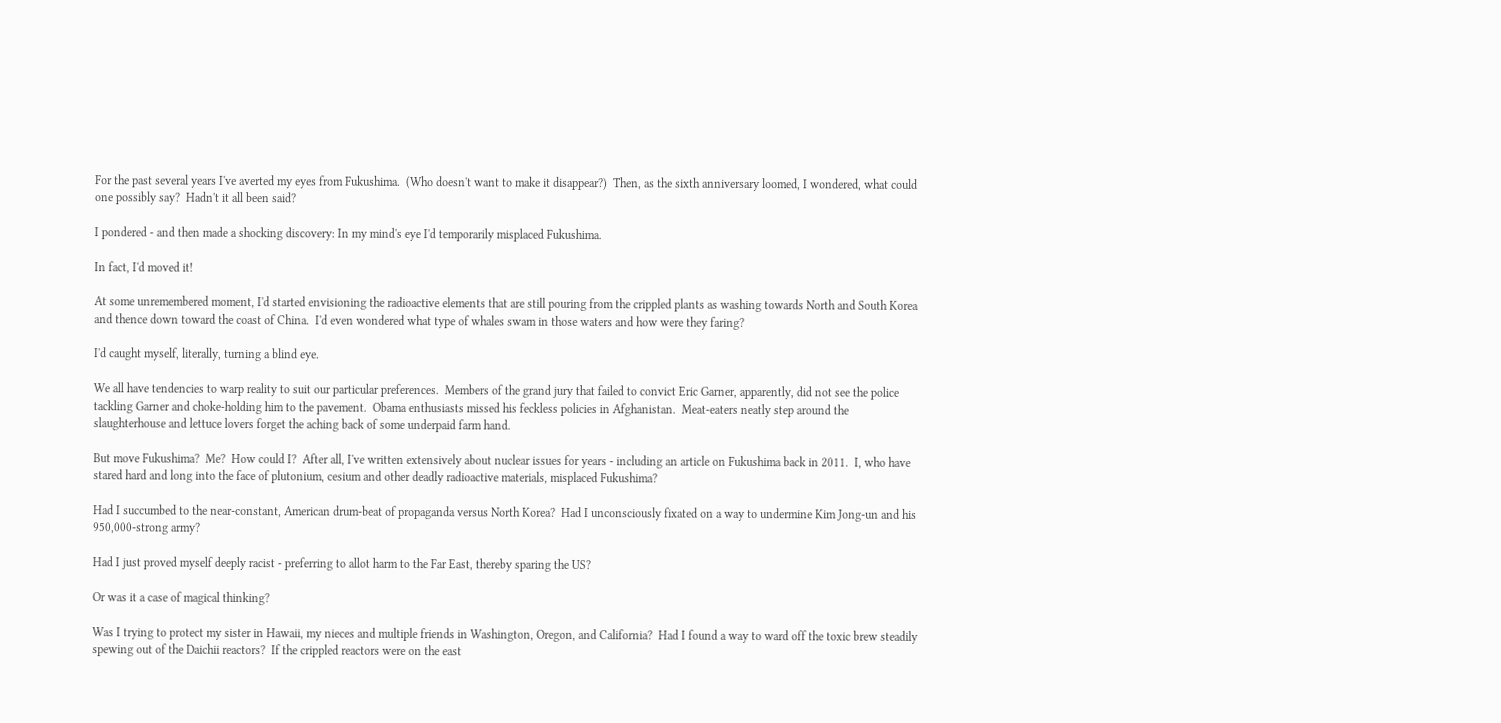For the past several years I've averted my eyes from Fukushima.  (Who doesn't want to make it disappear?)  Then, as the sixth anniversary loomed, I wondered, what could one possibly say?  Hadn't it all been said?

I pondered - and then made a shocking discovery: In my mind's eye I'd temporarily misplaced Fukushima.

In fact, I'd moved it!

At some unremembered moment, I'd started envisioning the radioactive elements that are still pouring from the crippled plants as washing towards North and South Korea and thence down toward the coast of China.  I'd even wondered what type of whales swam in those waters and how were they faring?

I'd caught myself, literally, turning a blind eye.

We all have tendencies to warp reality to suit our particular preferences.  Members of the grand jury that failed to convict Eric Garner, apparently, did not see the police tackling Garner and choke-holding him to the pavement.  Obama enthusiasts missed his feckless policies in Afghanistan.  Meat-eaters neatly step around the slaughterhouse and lettuce lovers forget the aching back of some underpaid farm hand.

But move Fukushima?  Me?  How could I?  After all, I've written extensively about nuclear issues for years - including an article on Fukushima back in 2011.  I, who have stared hard and long into the face of plutonium, cesium and other deadly radioactive materials, misplaced Fukushima?

Had I succumbed to the near-constant, American drum-beat of propaganda versus North Korea?  Had I unconsciously fixated on a way to undermine Kim Jong-un and his 950,000-strong army?

Had I just proved myself deeply racist - preferring to allot harm to the Far East, thereby sparing the US?

Or was it a case of magical thinking?

Was I trying to protect my sister in Hawaii, my nieces and multiple friends in Washington, Oregon, and California?  Had I found a way to ward off the toxic brew steadily spewing out of the Daichii reactors?  If the crippled reactors were on the east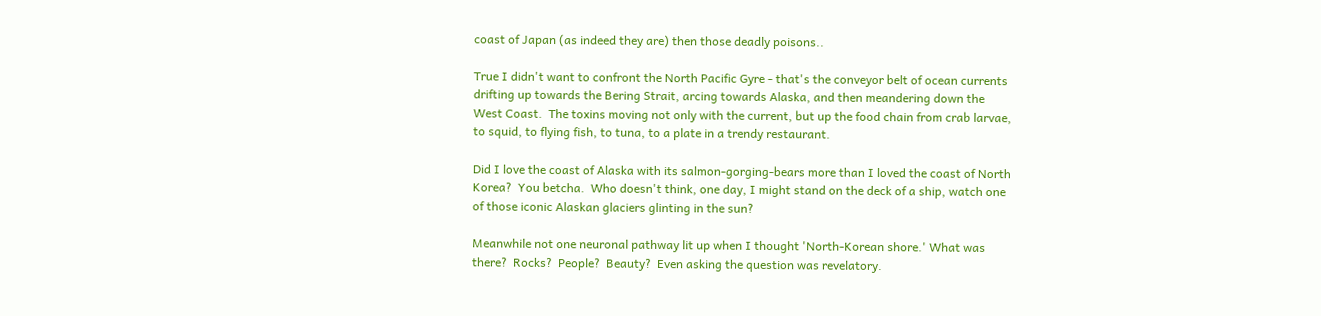coast of Japan (as indeed they are) then those deadly poisons..

True I didn't want to confront the North Pacific Gyre - that's the conveyor belt of ocean currents drifting up towards the Bering Strait, arcing towards Alaska, and then meandering down the West Coast.  The toxins moving not only with the current, but up the food chain from crab larvae, to squid, to flying fish, to tuna, to a plate in a trendy restaurant.

Did I love the coast of Alaska with its salmon-gorging-bears more than I loved the coast of North Korea?  You betcha.  Who doesn't think, one day, I might stand on the deck of a ship, watch one of those iconic Alaskan glaciers glinting in the sun?

Meanwhile not one neuronal pathway lit up when I thought 'North-Korean shore.' What was there?  Rocks?  People?  Beauty?  Even asking the question was revelatory.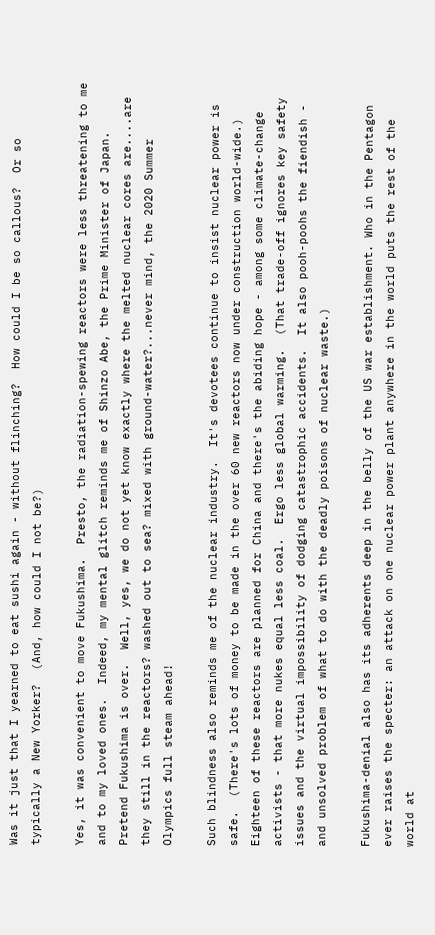Was it just that I yearned to eat sushi again - without flinching?  How could I be so callous?  Or so typically a New Yorker?  (And, how could I not be?)

Yes, it was convenient to move Fukushima.  Presto, the radiation-spewing reactors were less threatening to me and to my loved ones.  Indeed, my mental glitch reminds me of Shinzo Abe, the Prime Minister of Japan.  Pretend Fukushima is over.  Well, yes, we do not yet know exactly where the melted nuclear cores are....are they still in the reactors? washed out to sea? mixed with ground-water?...never mind, the 2020 Summer Olympics full steam ahead!

Such blindness also reminds me of the nuclear industry.  It's devotees continue to insist nuclear power is safe.  (There's lots of money to be made in the over 60 new reactors now under construction world-wide.)  Eighteen of these reactors are planned for China and there's the abiding hope - among some climate-change activists - that more nukes equal less coal.  Ergo less global warming.  (That trade-off ignores key safety issues and the virtual impossibility of dodging catastrophic accidents.  It also pooh-poohs the fiendish - and unsolved problem of what to do with the deadly poisons of nuclear waste.)

Fukushima-denial also has its adherents deep in the belly of the US war establishment. Who in the Pentagon ever raises the specter: an attack on one nuclear power plant anywhere in the world puts the rest of the world at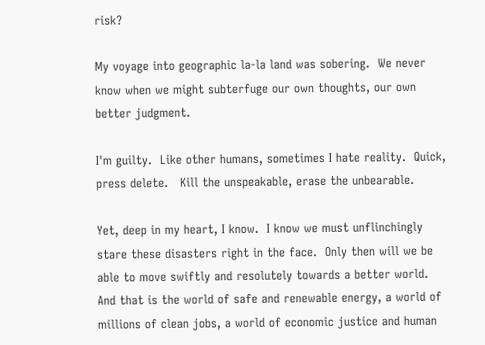risk?

My voyage into geographic la-la land was sobering.  We never know when we might subterfuge our own thoughts, our own better judgment.

I'm guilty.  Like other humans, sometimes I hate reality.  Quick, press delete.   Kill the unspeakable, erase the unbearable.

Yet, deep in my heart, I know.  I know we must unflinchingly stare these disasters right in the face.  Only then will we be able to move swiftly and resolutely towards a better world.  And that is the world of safe and renewable energy, a world of millions of clean jobs, a world of economic justice and human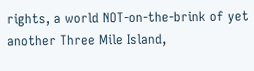rights, a world NOT-on-the-brink of yet another Three Mile Island,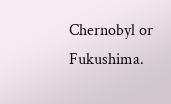Chernobyl or Fukushima.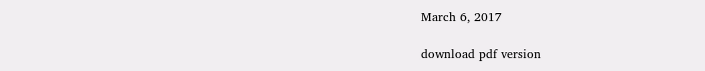March 6, 2017

download pdf version